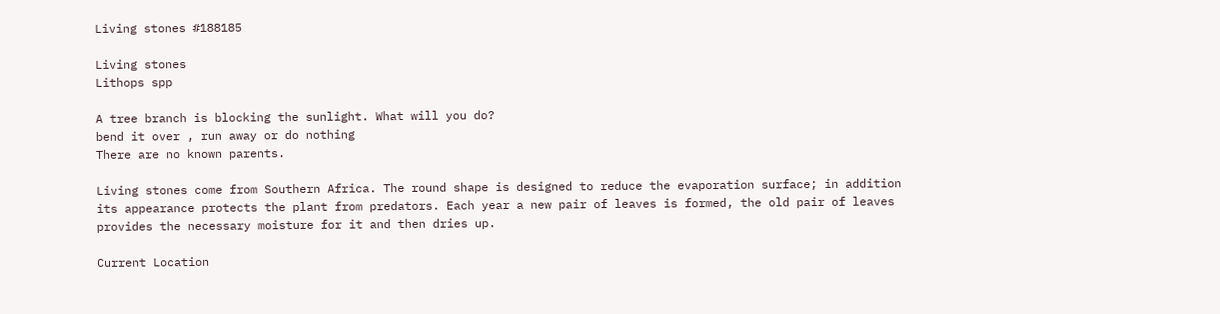Living stones #188185

Living stones
Lithops spp

A tree branch is blocking the sunlight. What will you do?
bend it over , run away or do nothing
There are no known parents.

Living stones come from Southern Africa. The round shape is designed to reduce the evaporation surface; in addition its appearance protects the plant from predators. Each year a new pair of leaves is formed, the old pair of leaves provides the necessary moisture for it and then dries up.

Current Location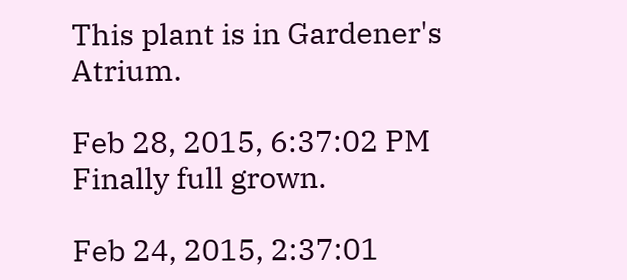This plant is in Gardener's Atrium.

Feb 28, 2015, 6:37:02 PM
Finally full grown.

Feb 24, 2015, 2:37:01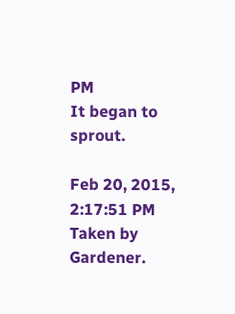PM
It began to sprout.

Feb 20, 2015, 2:17:51 PM
Taken by Gardener.